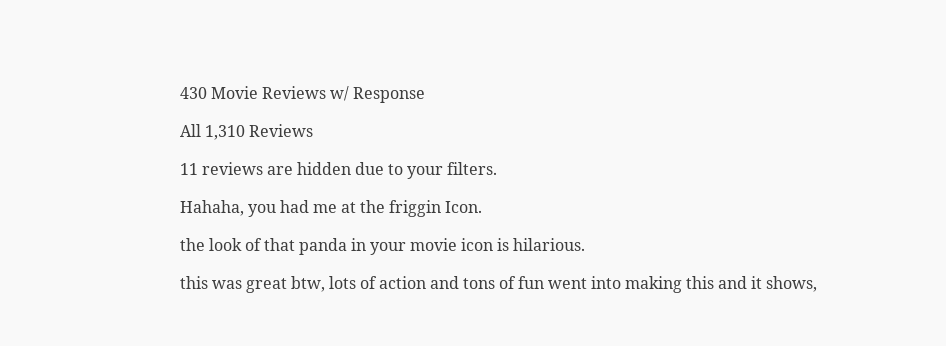430 Movie Reviews w/ Response

All 1,310 Reviews

11 reviews are hidden due to your filters.

Hahaha, you had me at the friggin Icon.

the look of that panda in your movie icon is hilarious.

this was great btw, lots of action and tons of fun went into making this and it shows,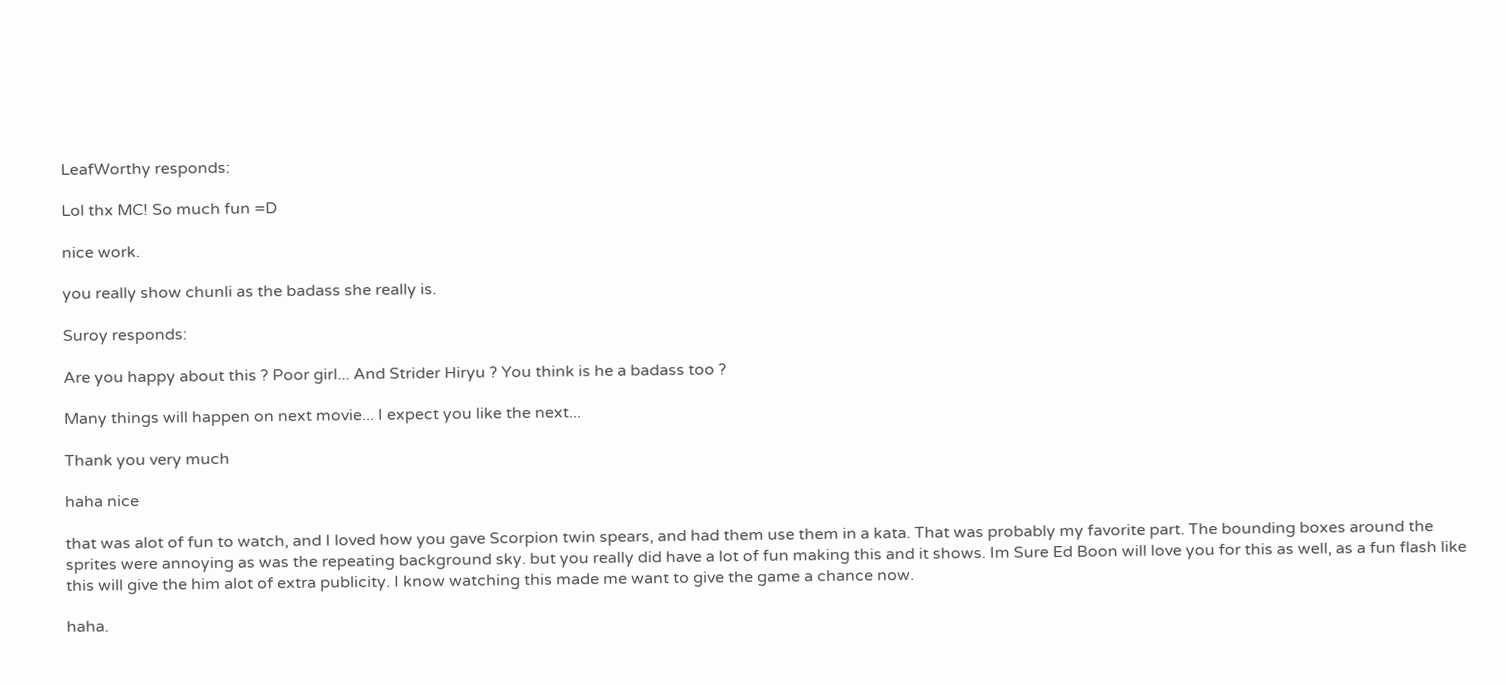LeafWorthy responds:

Lol thx MC! So much fun =D

nice work.

you really show chunli as the badass she really is.

Suroy responds:

Are you happy about this ? Poor girl... And Strider Hiryu ? You think is he a badass too ?

Many things will happen on next movie... I expect you like the next...

Thank you very much

haha nice

that was alot of fun to watch, and I loved how you gave Scorpion twin spears, and had them use them in a kata. That was probably my favorite part. The bounding boxes around the sprites were annoying as was the repeating background sky. but you really did have a lot of fun making this and it shows. Im Sure Ed Boon will love you for this as well, as a fun flash like this will give the him alot of extra publicity. I know watching this made me want to give the game a chance now.

haha.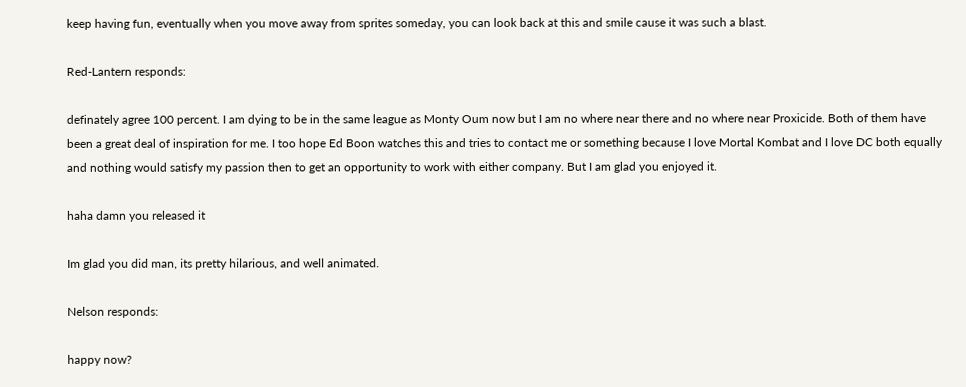keep having fun, eventually when you move away from sprites someday, you can look back at this and smile cause it was such a blast.

Red-Lantern responds:

definately agree 100 percent. I am dying to be in the same league as Monty Oum now but I am no where near there and no where near Proxicide. Both of them have been a great deal of inspiration for me. I too hope Ed Boon watches this and tries to contact me or something because I love Mortal Kombat and I love DC both equally and nothing would satisfy my passion then to get an opportunity to work with either company. But I am glad you enjoyed it.

haha damn you released it

Im glad you did man, its pretty hilarious, and well animated.

Nelson responds:

happy now?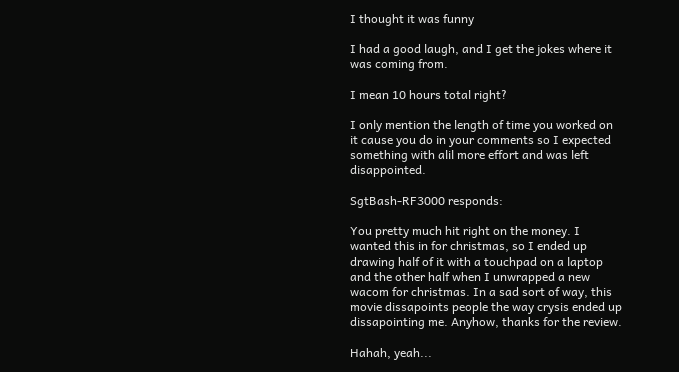I thought it was funny

I had a good laugh, and I get the jokes where it was coming from.

I mean 10 hours total right?

I only mention the length of time you worked on it cause you do in your comments so I expected something with alil more effort and was left disappointed.

SgtBash-RF3000 responds:

You pretty much hit right on the money. I wanted this in for christmas, so I ended up drawing half of it with a touchpad on a laptop and the other half when I unwrapped a new wacom for christmas. In a sad sort of way, this movie dissapoints people the way crysis ended up dissapointing me. Anyhow, thanks for the review.

Hahah, yeah...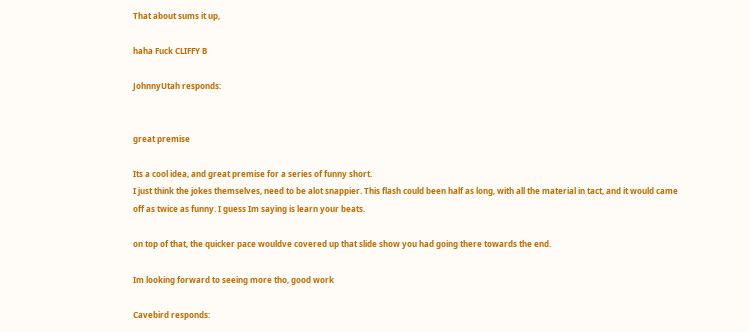That about sums it up,

haha Fuck CLIFFY B

JohnnyUtah responds:


great premise

Its a cool idea, and great premise for a series of funny short.
I just think the jokes themselves, need to be alot snappier. This flash could been half as long, with all the material in tact, and it would came off as twice as funny. I guess Im saying is learn your beats.

on top of that, the quicker pace wouldve covered up that slide show you had going there towards the end.

Im looking forward to seeing more tho, good work

Cavebird responds: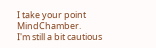I take your point MindChamber.
I'm still a bit cautious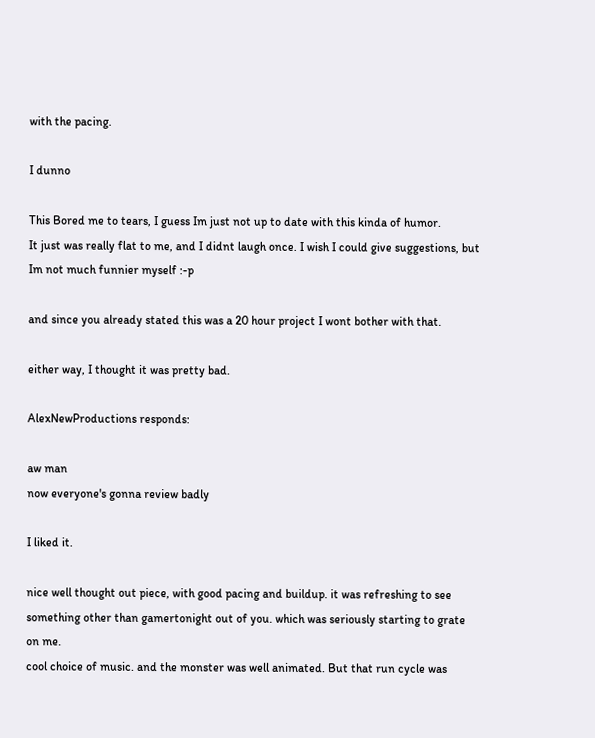with the pacing.

I dunno

This Bored me to tears, I guess Im just not up to date with this kinda of humor.
It just was really flat to me, and I didnt laugh once. I wish I could give suggestions, but Im not much funnier myself :-p

and since you already stated this was a 20 hour project I wont bother with that.

either way, I thought it was pretty bad.

AlexNewProductions responds:

aw man
now everyone's gonna review badly

I liked it.

nice well thought out piece, with good pacing and buildup. it was refreshing to see something other than gamertonight out of you. which was seriously starting to grate on me.
cool choice of music. and the monster was well animated. But that run cycle was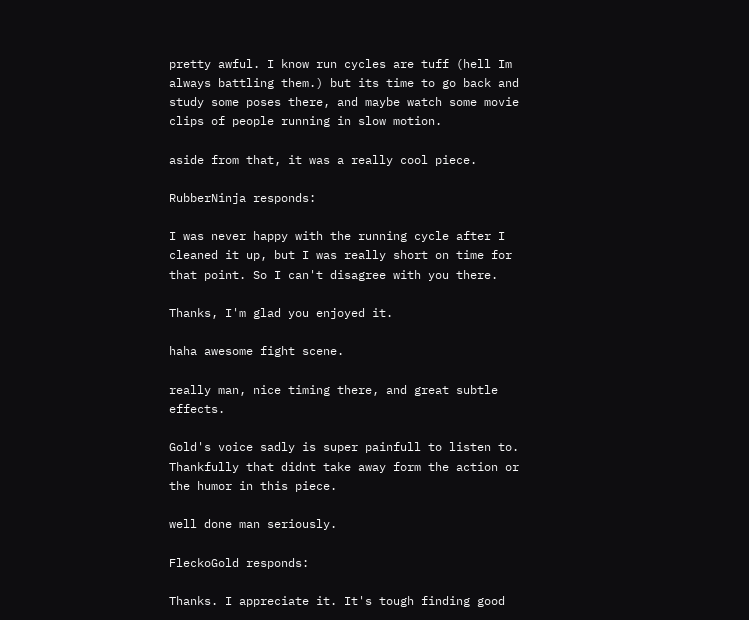pretty awful. I know run cycles are tuff (hell Im always battling them.) but its time to go back and study some poses there, and maybe watch some movie clips of people running in slow motion.

aside from that, it was a really cool piece.

RubberNinja responds:

I was never happy with the running cycle after I cleaned it up, but I was really short on time for that point. So I can't disagree with you there.

Thanks, I'm glad you enjoyed it.

haha awesome fight scene.

really man, nice timing there, and great subtle effects.

Gold's voice sadly is super painfull to listen to. Thankfully that didnt take away form the action or the humor in this piece.

well done man seriously.

FleckoGold responds:

Thanks. I appreciate it. It's tough finding good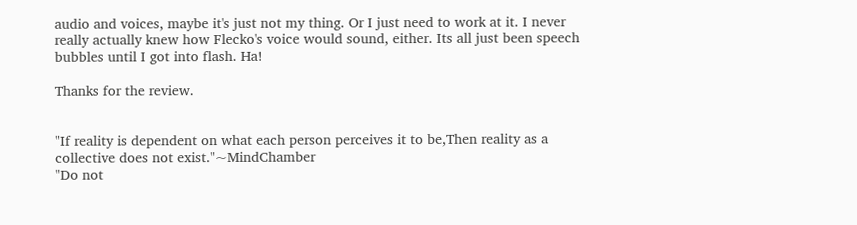audio and voices, maybe it's just not my thing. Or I just need to work at it. I never really actually knew how Flecko's voice would sound, either. Its all just been speech bubbles until I got into flash. Ha!

Thanks for the review.


"If reality is dependent on what each person perceives it to be,Then reality as a collective does not exist."~MindChamber
"Do not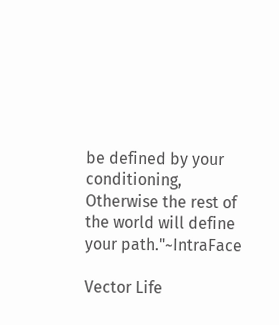be defined by your conditioning, Otherwise the rest of the world will define your path."~IntraFace

Vector Life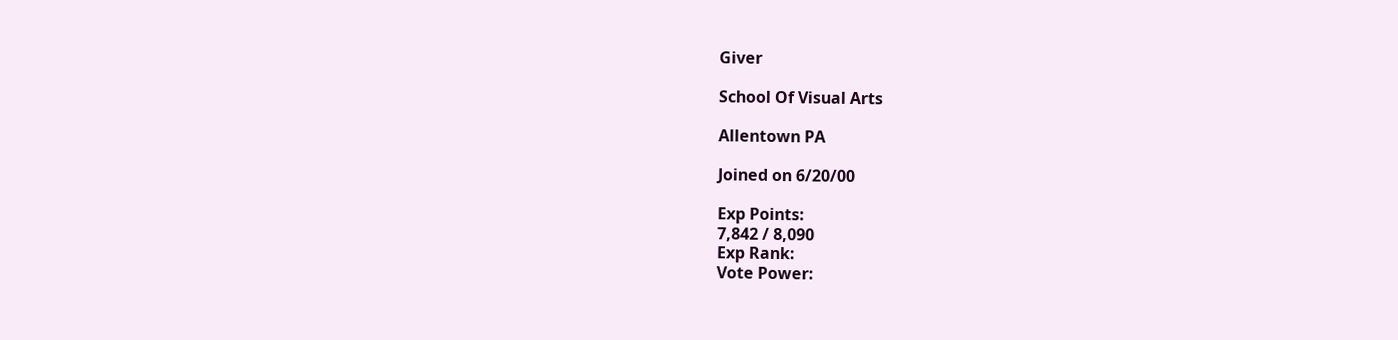Giver

School Of Visual Arts

Allentown PA

Joined on 6/20/00

Exp Points:
7,842 / 8,090
Exp Rank:
Vote Power: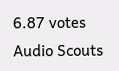6.87 votes
Audio Scouts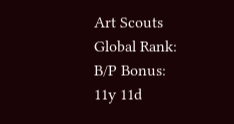Art Scouts
Global Rank:
B/P Bonus:
11y 11d